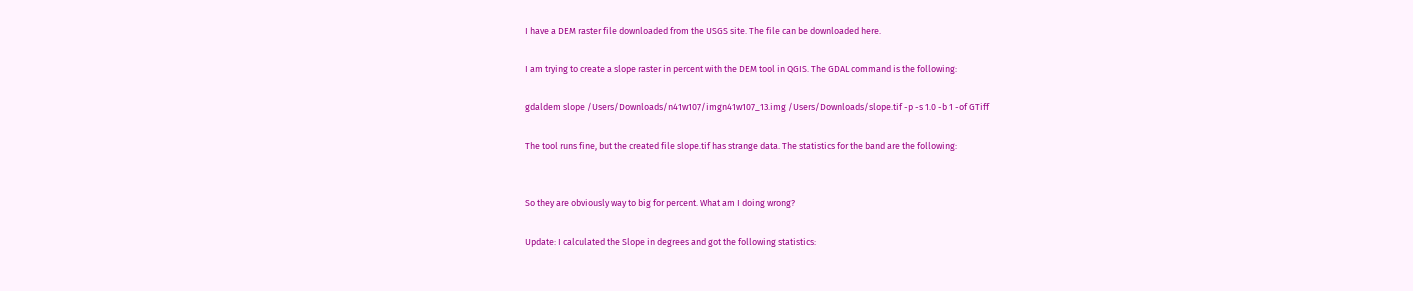I have a DEM raster file downloaded from the USGS site. The file can be downloaded here.

I am trying to create a slope raster in percent with the DEM tool in QGIS. The GDAL command is the following:

gdaldem slope /Users/Downloads/n41w107/imgn41w107_13.img /Users/Downloads/slope.tif -p -s 1.0 -b 1 -of GTiff

The tool runs fine, but the created file slope.tif has strange data. The statistics for the band are the following:


So they are obviously way to big for percent. What am I doing wrong?

Update: I calculated the Slope in degrees and got the following statistics: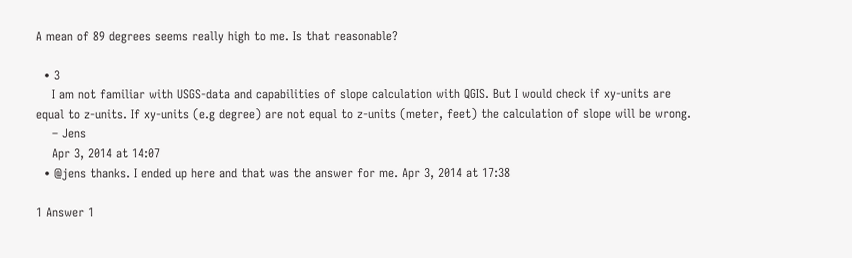A mean of 89 degrees seems really high to me. Is that reasonable?

  • 3
    I am not familiar with USGS-data and capabilities of slope calculation with QGIS. But I would check if xy-units are equal to z-units. If xy-units (e.g degree) are not equal to z-units (meter, feet) the calculation of slope will be wrong.
    – Jens
    Apr 3, 2014 at 14:07
  • @jens thanks. I ended up here and that was the answer for me. Apr 3, 2014 at 17:38

1 Answer 1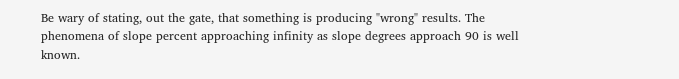Be wary of stating, out the gate, that something is producing "wrong" results. The phenomena of slope percent approaching infinity as slope degrees approach 90 is well known.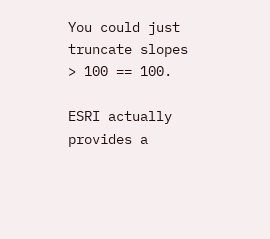You could just truncate slopes > 100 == 100.

ESRI actually provides a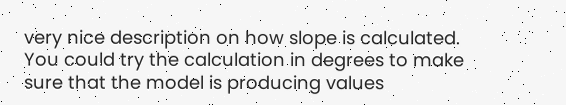very nice description on how slope is calculated. You could try the calculation in degrees to make sure that the model is producing values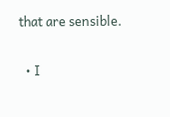that are sensible.

  • I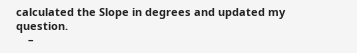calculated the Slope in degrees and updated my question.
    –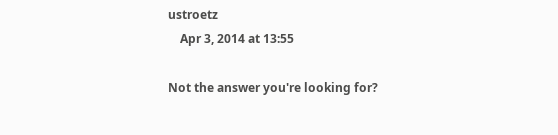ustroetz
    Apr 3, 2014 at 13:55

Not the answer you're looking for?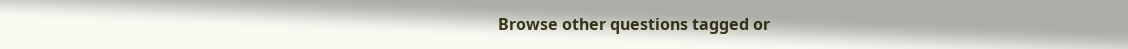Browse other questions tagged or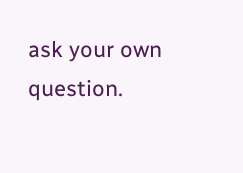ask your own question.